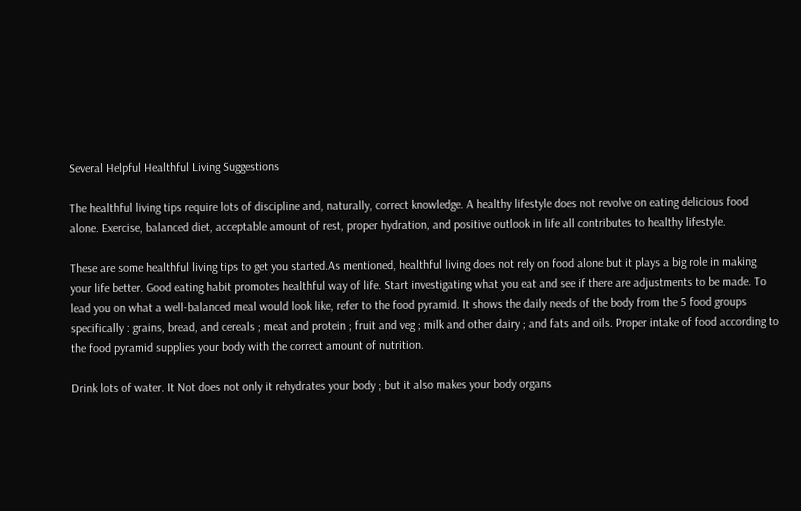Several Helpful Healthful Living Suggestions

The healthful living tips require lots of discipline and, naturally, correct knowledge. A healthy lifestyle does not revolve on eating delicious food alone. Exercise, balanced diet, acceptable amount of rest, proper hydration, and positive outlook in life all contributes to healthy lifestyle.

These are some healthful living tips to get you started.As mentioned, healthful living does not rely on food alone but it plays a big role in making your life better. Good eating habit promotes healthful way of life. Start investigating what you eat and see if there are adjustments to be made. To lead you on what a well-balanced meal would look like, refer to the food pyramid. It shows the daily needs of the body from the 5 food groups specifically : grains, bread, and cereals ; meat and protein ; fruit and veg ; milk and other dairy ; and fats and oils. Proper intake of food according to the food pyramid supplies your body with the correct amount of nutrition.

Drink lots of water. It Not does not only it rehydrates your body ; but it also makes your body organs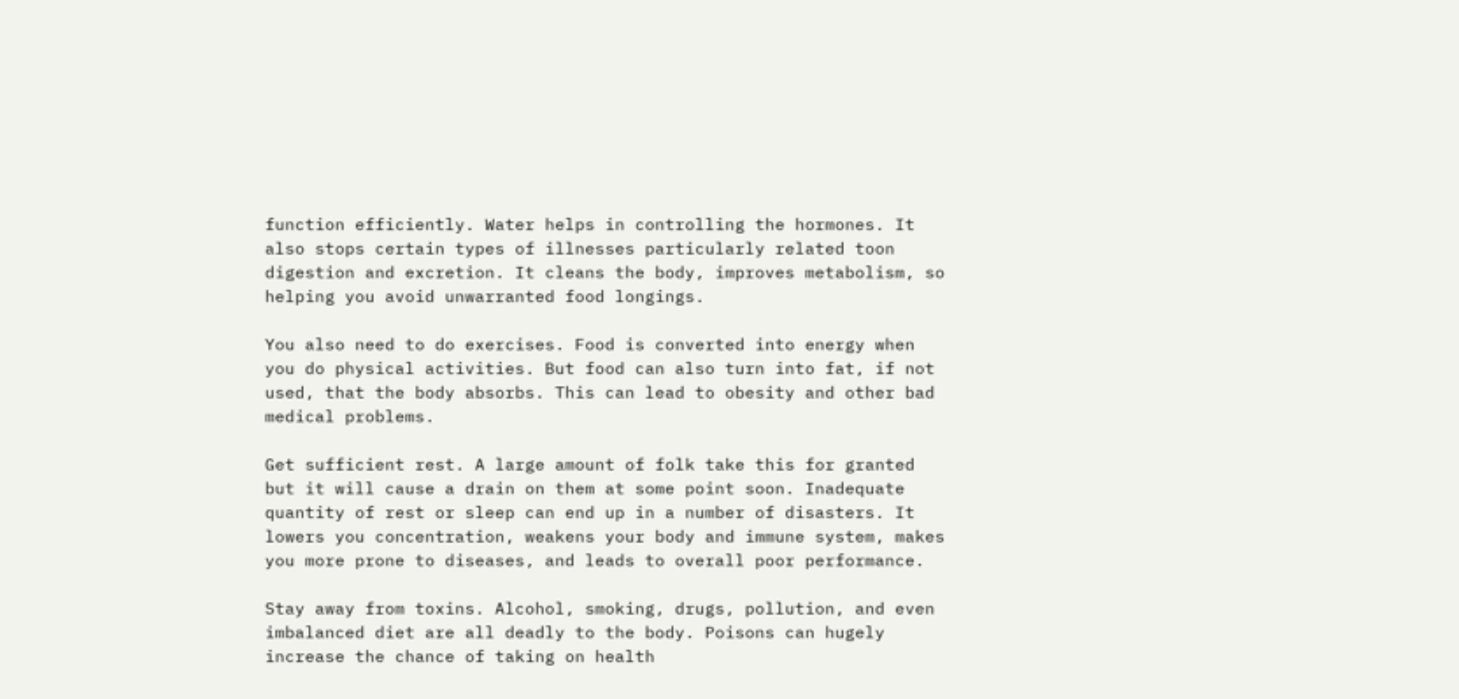function efficiently. Water helps in controlling the hormones. It also stops certain types of illnesses particularly related toon digestion and excretion. It cleans the body, improves metabolism, so helping you avoid unwarranted food longings.

You also need to do exercises. Food is converted into energy when you do physical activities. But food can also turn into fat, if not used, that the body absorbs. This can lead to obesity and other bad medical problems.

Get sufficient rest. A large amount of folk take this for granted but it will cause a drain on them at some point soon. Inadequate quantity of rest or sleep can end up in a number of disasters. It lowers you concentration, weakens your body and immune system, makes you more prone to diseases, and leads to overall poor performance.

Stay away from toxins. Alcohol, smoking, drugs, pollution, and even imbalanced diet are all deadly to the body. Poisons can hugely increase the chance of taking on health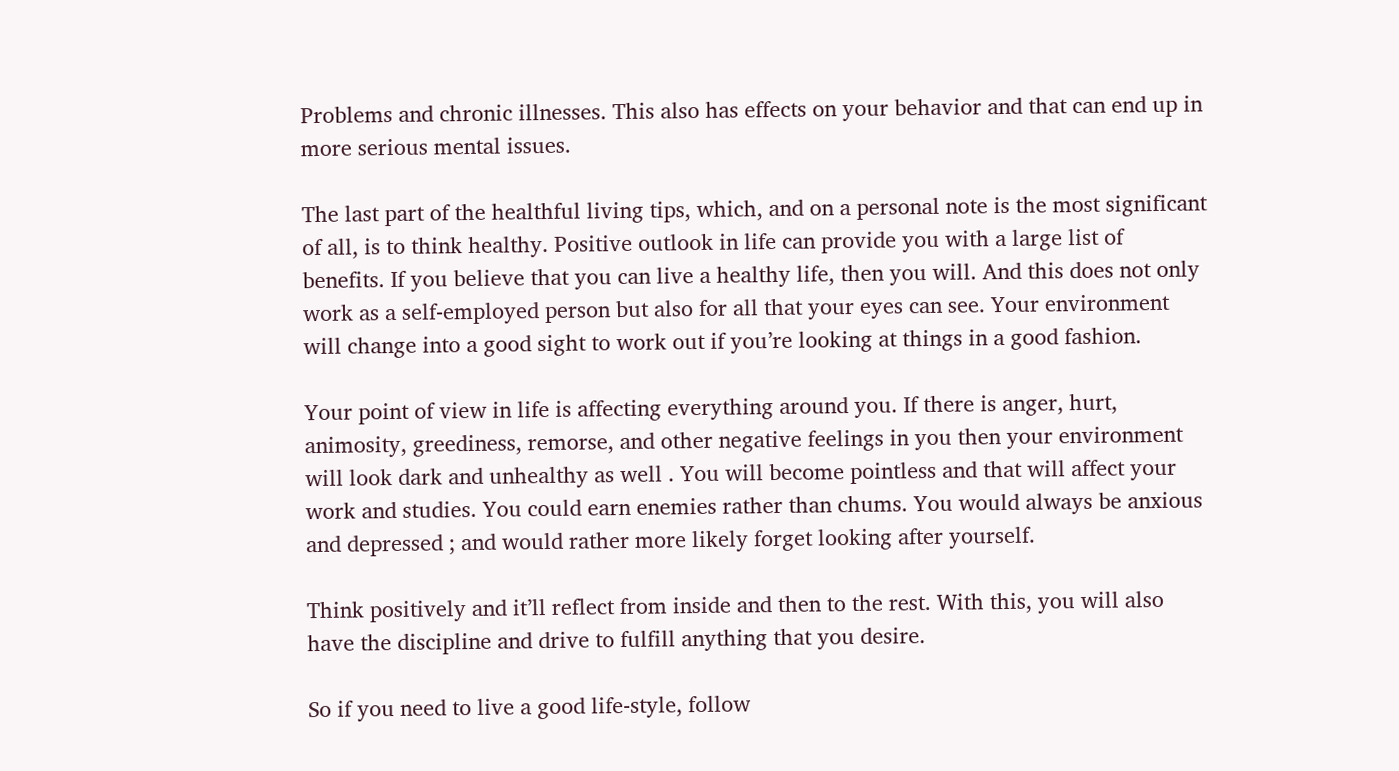Problems and chronic illnesses. This also has effects on your behavior and that can end up in more serious mental issues.

The last part of the healthful living tips, which, and on a personal note is the most significant of all, is to think healthy. Positive outlook in life can provide you with a large list of benefits. If you believe that you can live a healthy life, then you will. And this does not only work as a self-employed person but also for all that your eyes can see. Your environment will change into a good sight to work out if you’re looking at things in a good fashion.

Your point of view in life is affecting everything around you. If there is anger, hurt, animosity, greediness, remorse, and other negative feelings in you then your environment will look dark and unhealthy as well . You will become pointless and that will affect your work and studies. You could earn enemies rather than chums. You would always be anxious and depressed ; and would rather more likely forget looking after yourself.

Think positively and it’ll reflect from inside and then to the rest. With this, you will also have the discipline and drive to fulfill anything that you desire.

So if you need to live a good life-style, follow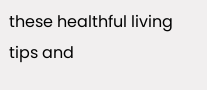these healthful living tips and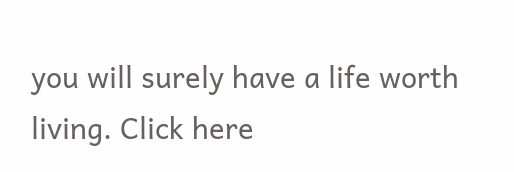you will surely have a life worth living. Click here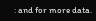: and for more data.